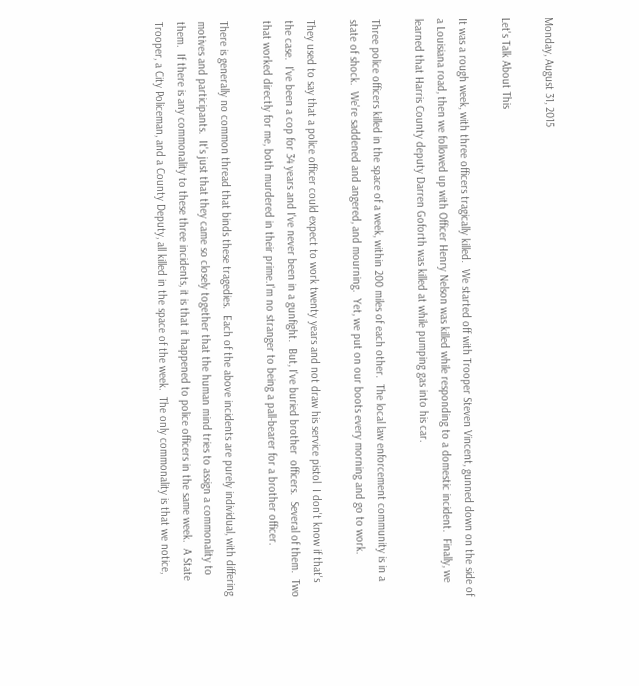Monday, August 31, 2015

Let's Talk About This

It was a rough week, with three officers tragically killed.  We started off with Trooper Steven Vincent, gunned down on the side of a Louisiana road, then we followed up with Officer Henry Nelson was killed while responding to a domestic incident.  Finally, we learned that Harris County deputy Darren Goforth was killed at while pumping gas into his car.

Three police officers killed in the space of a week, within 200 miles of each other.  The local law enforcement community is in a state of shock.  We're saddened and angered, and mourning.  Yet, we put on our boots every morning and go to work.

They used to say that a police officer could expect to work twenty years and not draw his service pistol  I don't know if that's the case.  I've been a cop for 34 years and I've never been in a gunfight.  But, I've buried brother  officers.  Several of them.  Two that worked directly for me, both murdered in their prime.I'm no stranger to being a pall-bearer for a brother officer.

There is generally no common thread that binds these tragedies.  Each of the above incidents are purely individual, with differing motives and participants.  It's just that they came so closely together that the human mind tries to assign a commonality to them.  If there is any commonality to these three incidents, it is that it happened to police officers in the same week.  A State Trooper, a City Policeman, and a County Deputy, all killed in the space of the week.  The only commonality is that we notice,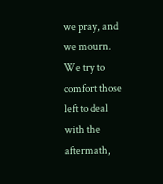we pray, and we mourn.  We try to comfort those left to deal with the aftermath,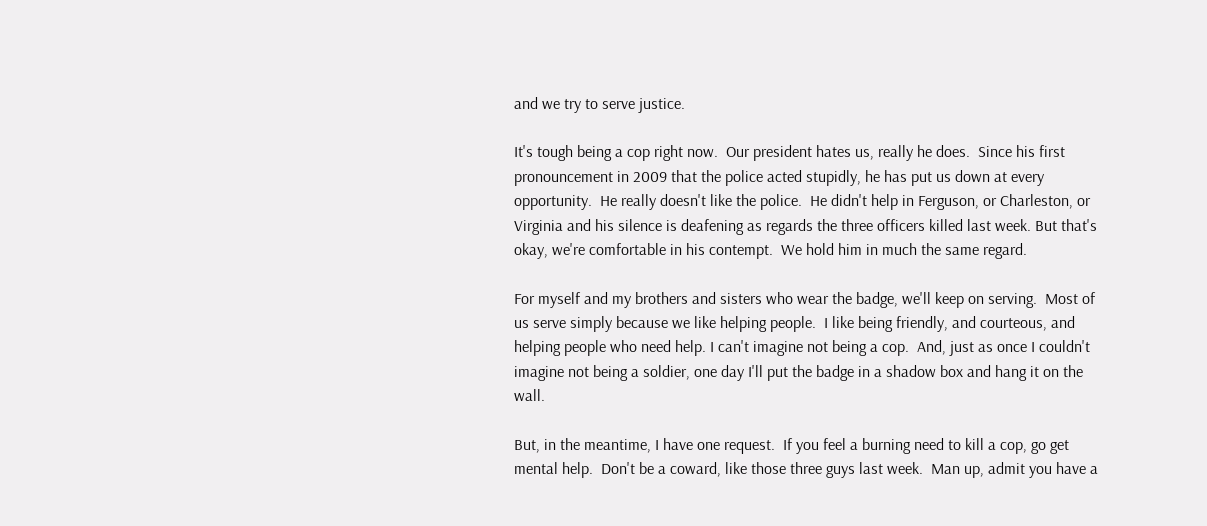and we try to serve justice.

It's tough being a cop right now.  Our president hates us, really he does.  Since his first pronouncement in 2009 that the police acted stupidly, he has put us down at every opportunity.  He really doesn't like the police.  He didn't help in Ferguson, or Charleston, or Virginia and his silence is deafening as regards the three officers killed last week. But that's okay, we're comfortable in his contempt.  We hold him in much the same regard.

For myself and my brothers and sisters who wear the badge, we'll keep on serving.  Most of us serve simply because we like helping people.  I like being friendly, and courteous, and helping people who need help. I can't imagine not being a cop.  And, just as once I couldn't imagine not being a soldier, one day I'll put the badge in a shadow box and hang it on the wall.

But, in the meantime, I have one request.  If you feel a burning need to kill a cop, go get mental help.  Don't be a coward, like those three guys last week.  Man up, admit you have a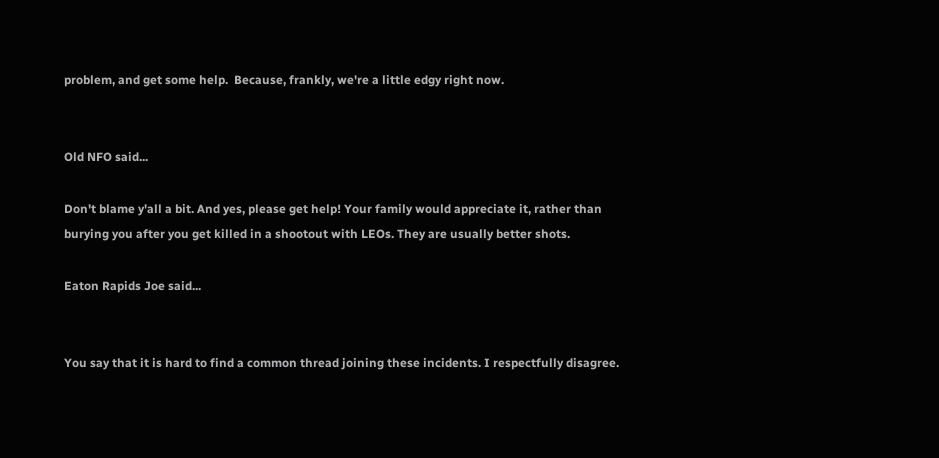problem, and get some help.  Because, frankly, we're a little edgy right now.


Old NFO said...

Don't blame y'all a bit. And yes, please get help! Your family would appreciate it, rather than burying you after you get killed in a shootout with LEOs. They are usually better shots.

Eaton Rapids Joe said...


You say that it is hard to find a common thread joining these incidents. I respectfully disagree.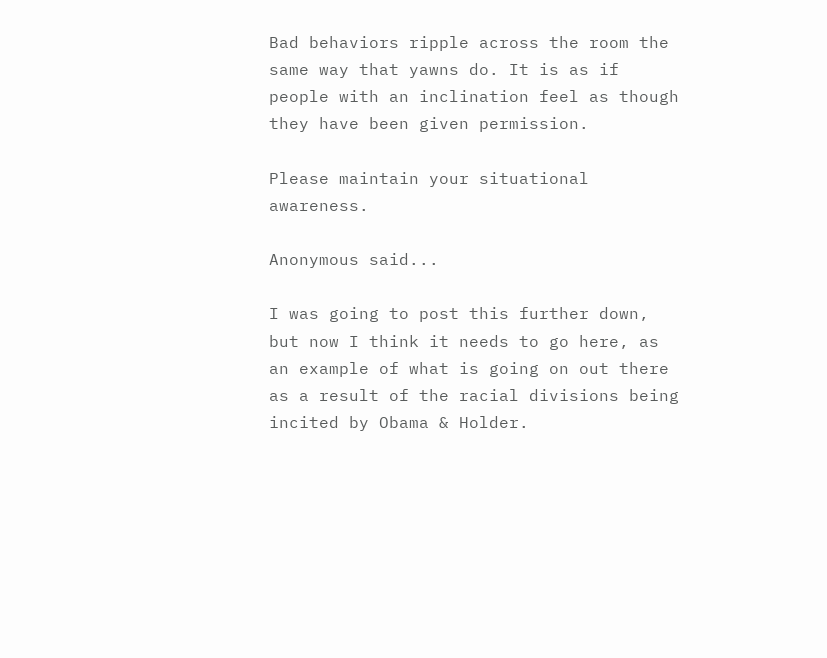Bad behaviors ripple across the room the same way that yawns do. It is as if people with an inclination feel as though they have been given permission.

Please maintain your situational awareness.

Anonymous said...

I was going to post this further down, but now I think it needs to go here, as an example of what is going on out there as a result of the racial divisions being incited by Obama & Holder.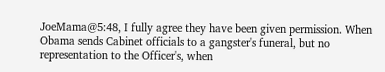JoeMama@5:48, I fully agree they have been given permission. When Obama sends Cabinet officials to a gangster's funeral, but no representation to the Officer's, when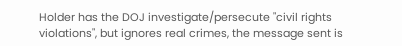Holder has the DOJ investigate/persecute "civil rights violations", but ignores real crimes, the message sent is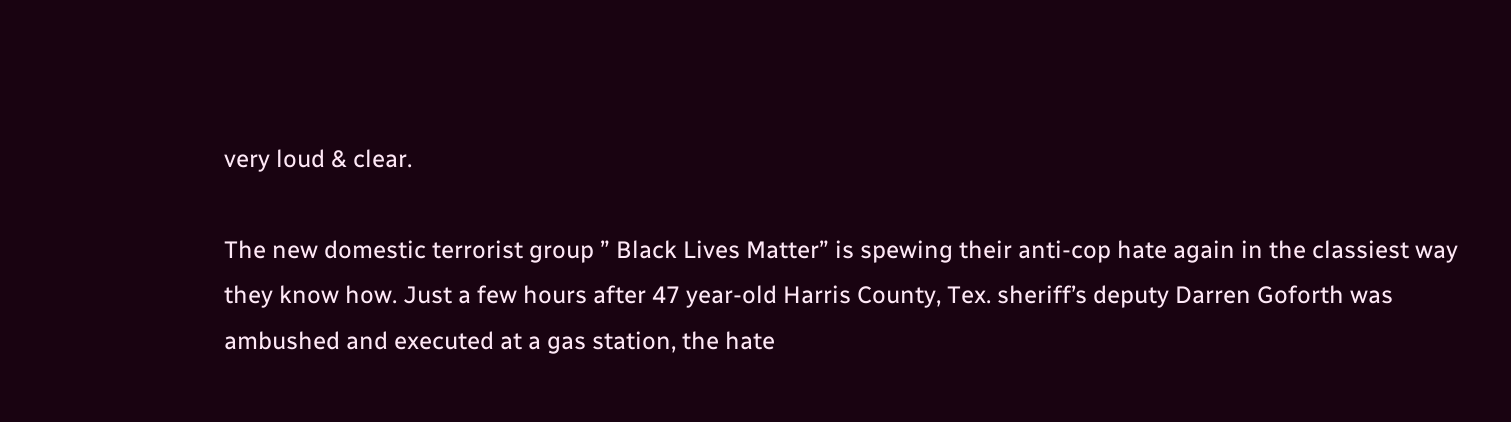very loud & clear.

The new domestic terrorist group ” Black Lives Matter” is spewing their anti-cop hate again in the classiest way they know how. Just a few hours after 47 year-old Harris County, Tex. sheriff’s deputy Darren Goforth was ambushed and executed at a gas station, the hate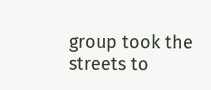group took the streets to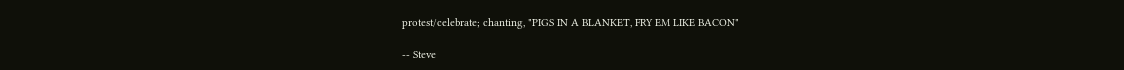protest/celebrate; chanting, "PIGS IN A BLANKET, FRY EM LIKE BACON"

-- Steve